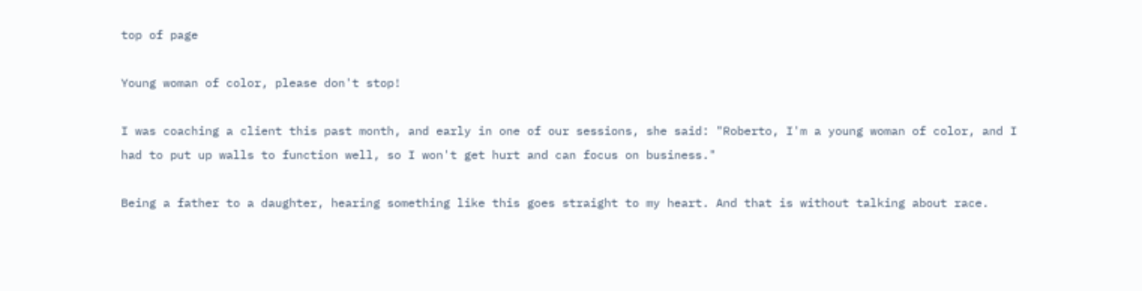top of page

Young woman of color, please don't stop!

I was coaching a client this past month, and early in one of our sessions, she said: "Roberto, I'm a young woman of color, and I had to put up walls to function well, so I won't get hurt and can focus on business."

Being a father to a daughter, hearing something like this goes straight to my heart. And that is without talking about race.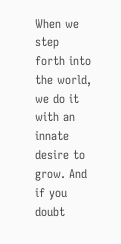When we step forth into the world, we do it with an innate desire to grow. And if you doubt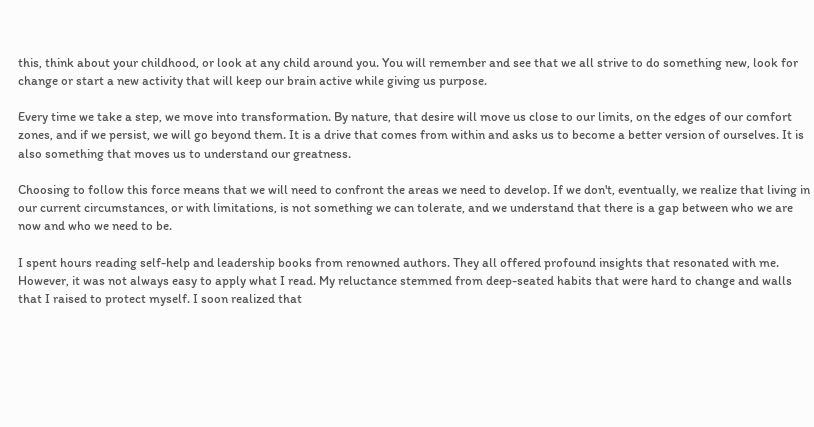this, think about your childhood, or look at any child around you. You will remember and see that we all strive to do something new, look for change or start a new activity that will keep our brain active while giving us purpose.

Every time we take a step, we move into transformation. By nature, that desire will move us close to our limits, on the edges of our comfort zones, and if we persist, we will go beyond them. It is a drive that comes from within and asks us to become a better version of ourselves. It is also something that moves us to understand our greatness.

Choosing to follow this force means that we will need to confront the areas we need to develop. If we don't, eventually, we realize that living in our current circumstances, or with limitations, is not something we can tolerate, and we understand that there is a gap between who we are now and who we need to be.

I spent hours reading self-help and leadership books from renowned authors. They all offered profound insights that resonated with me. However, it was not always easy to apply what I read. My reluctance stemmed from deep-seated habits that were hard to change and walls that I raised to protect myself. I soon realized that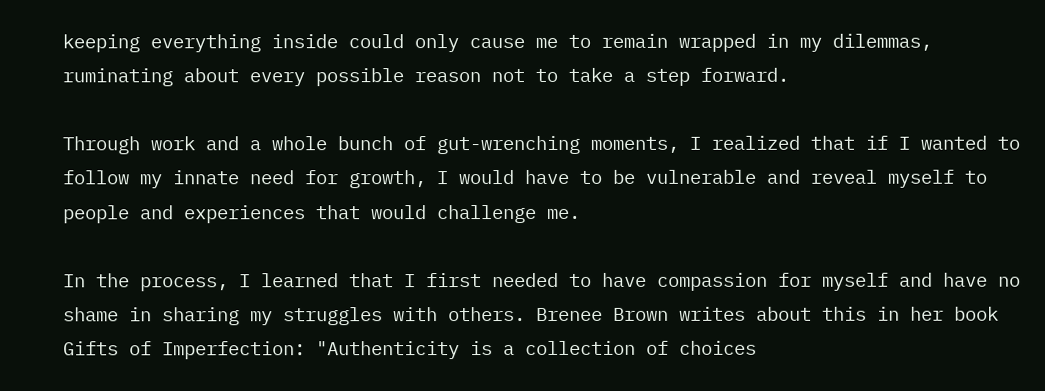keeping everything inside could only cause me to remain wrapped in my dilemmas, ruminating about every possible reason not to take a step forward.

Through work and a whole bunch of gut-wrenching moments, I realized that if I wanted to follow my innate need for growth, I would have to be vulnerable and reveal myself to people and experiences that would challenge me.

In the process, I learned that I first needed to have compassion for myself and have no shame in sharing my struggles with others. Brenee Brown writes about this in her book Gifts of Imperfection: "Authenticity is a collection of choices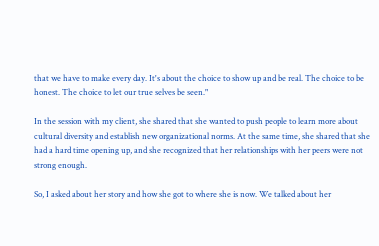that we have to make every day. It's about the choice to show up and be real. The choice to be honest. The choice to let our true selves be seen."

In the session with my client, she shared that she wanted to push people to learn more about cultural diversity and establish new organizational norms. At the same time, she shared that she had a hard time opening up, and she recognized that her relationships with her peers were not strong enough.

So, I asked about her story and how she got to where she is now. We talked about her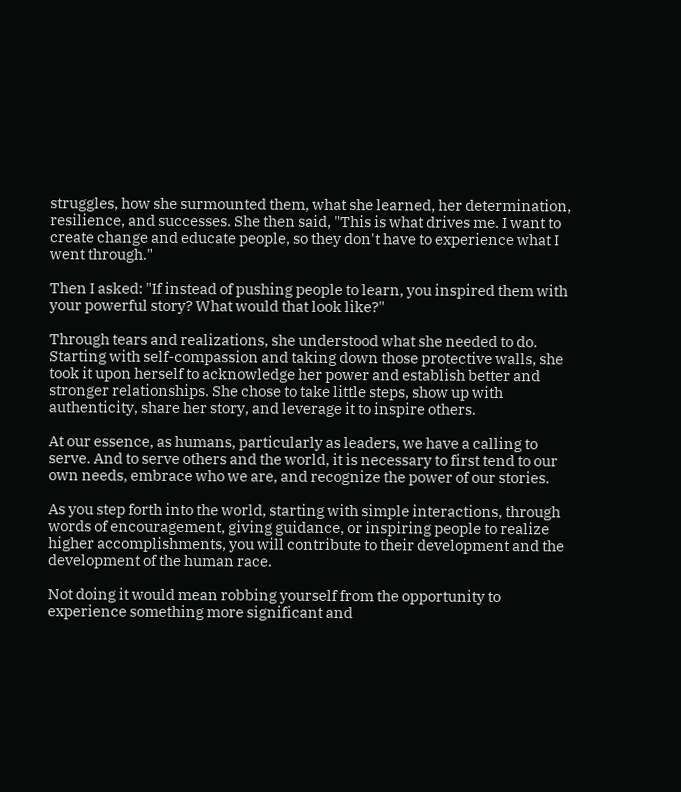struggles, how she surmounted them, what she learned, her determination, resilience, and successes. She then said, "This is what drives me. I want to create change and educate people, so they don't have to experience what I went through."

Then I asked: "If instead of pushing people to learn, you inspired them with your powerful story? What would that look like?"

Through tears and realizations, she understood what she needed to do. Starting with self-compassion and taking down those protective walls, she took it upon herself to acknowledge her power and establish better and stronger relationships. She chose to take little steps, show up with authenticity, share her story, and leverage it to inspire others.

At our essence, as humans, particularly as leaders, we have a calling to serve. And to serve others and the world, it is necessary to first tend to our own needs, embrace who we are, and recognize the power of our stories.

As you step forth into the world, starting with simple interactions, through words of encouragement, giving guidance, or inspiring people to realize higher accomplishments, you will contribute to their development and the development of the human race.

Not doing it would mean robbing yourself from the opportunity to experience something more significant and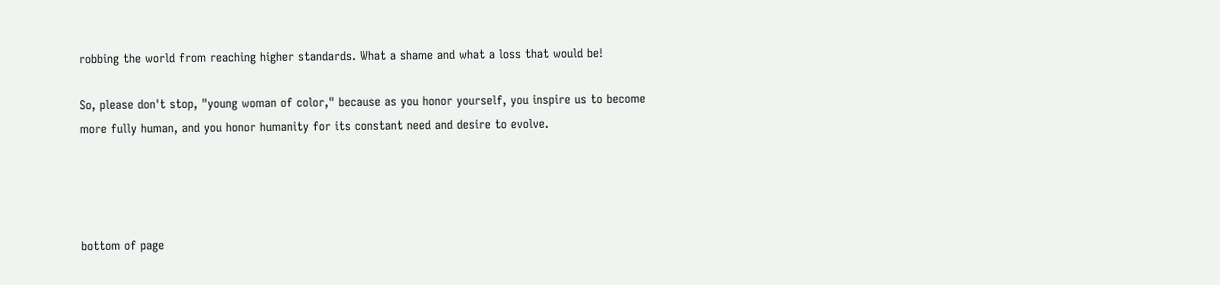robbing the world from reaching higher standards. What a shame and what a loss that would be!

So, please don't stop, "young woman of color," because as you honor yourself, you inspire us to become more fully human, and you honor humanity for its constant need and desire to evolve.




bottom of page